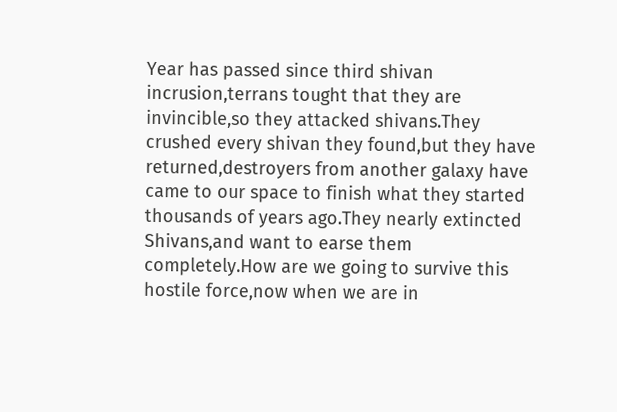Year has passed since third shivan incrusion,terrans tought that they are invincible,so they attacked shivans.They crushed every shivan they found,but they have returned,destroyers from another galaxy have came to our space to finish what they started thousands of years ago.They nearly extincted Shivans,and want to earse them completely.How are we going to survive this hostile force,now when we are in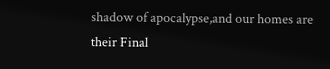shadow of apocalypse,and our homes are their Final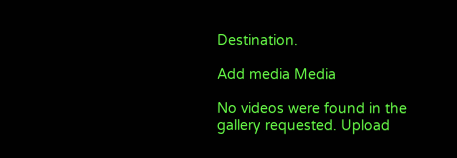Destination.

Add media Media

No videos were found in the gallery requested. Upload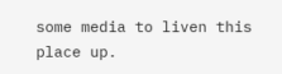some media to liven this place up.